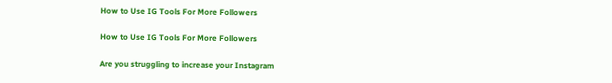How to Use IG Tools For More Followers

How to Use IG Tools For More Followers

Are you struggling to increase your Instagram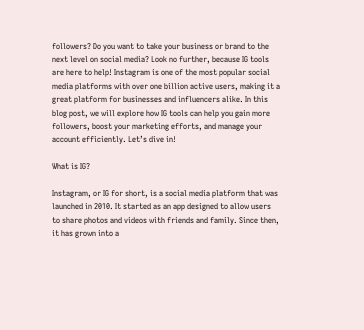followers? Do you want to take your business or brand to the next level on social media? Look no further, because IG tools are here to help! Instagram is one of the most popular social media platforms with over one billion active users, making it a great platform for businesses and influencers alike. In this blog post, we will explore how IG tools can help you gain more followers, boost your marketing efforts, and manage your account efficiently. Let’s dive in!

What is IG?

Instagram, or IG for short, is a social media platform that was launched in 2010. It started as an app designed to allow users to share photos and videos with friends and family. Since then, it has grown into a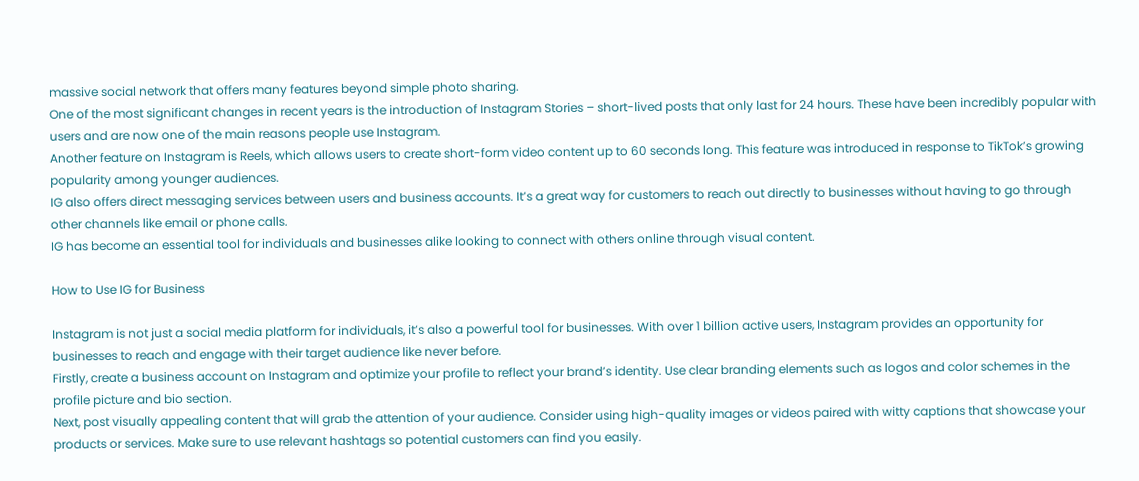massive social network that offers many features beyond simple photo sharing.
One of the most significant changes in recent years is the introduction of Instagram Stories – short-lived posts that only last for 24 hours. These have been incredibly popular with users and are now one of the main reasons people use Instagram.
Another feature on Instagram is Reels, which allows users to create short-form video content up to 60 seconds long. This feature was introduced in response to TikTok’s growing popularity among younger audiences.
IG also offers direct messaging services between users and business accounts. It’s a great way for customers to reach out directly to businesses without having to go through other channels like email or phone calls.
IG has become an essential tool for individuals and businesses alike looking to connect with others online through visual content.

How to Use IG for Business

Instagram is not just a social media platform for individuals, it’s also a powerful tool for businesses. With over 1 billion active users, Instagram provides an opportunity for businesses to reach and engage with their target audience like never before.
Firstly, create a business account on Instagram and optimize your profile to reflect your brand’s identity. Use clear branding elements such as logos and color schemes in the profile picture and bio section.
Next, post visually appealing content that will grab the attention of your audience. Consider using high-quality images or videos paired with witty captions that showcase your products or services. Make sure to use relevant hashtags so potential customers can find you easily.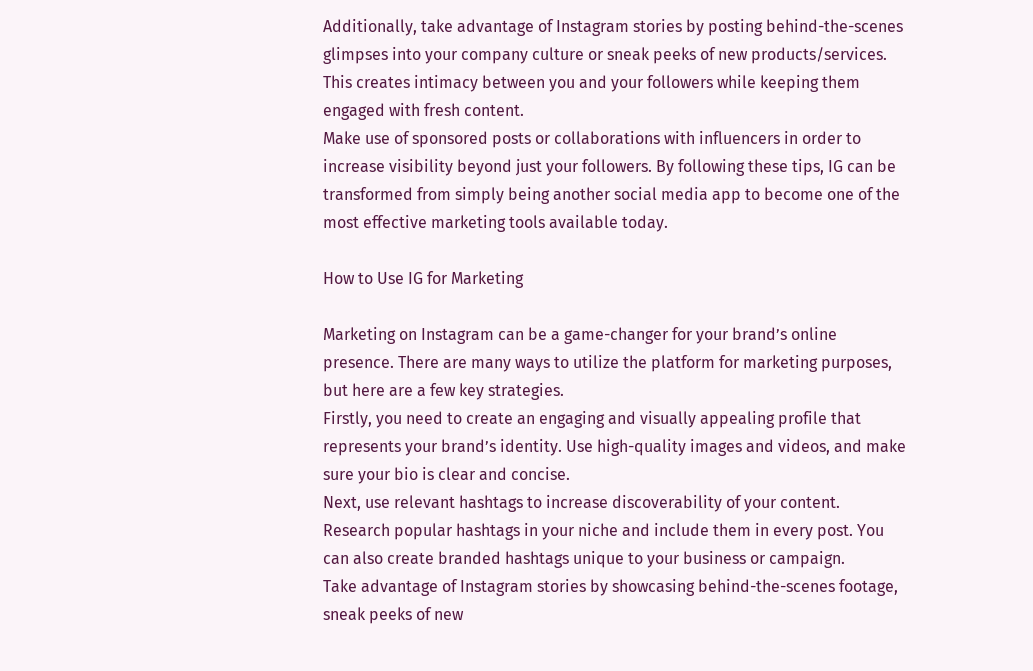Additionally, take advantage of Instagram stories by posting behind-the-scenes glimpses into your company culture or sneak peeks of new products/services. This creates intimacy between you and your followers while keeping them engaged with fresh content.
Make use of sponsored posts or collaborations with influencers in order to increase visibility beyond just your followers. By following these tips, IG can be transformed from simply being another social media app to become one of the most effective marketing tools available today.

How to Use IG for Marketing

Marketing on Instagram can be a game-changer for your brand’s online presence. There are many ways to utilize the platform for marketing purposes, but here are a few key strategies.
Firstly, you need to create an engaging and visually appealing profile that represents your brand’s identity. Use high-quality images and videos, and make sure your bio is clear and concise.
Next, use relevant hashtags to increase discoverability of your content. Research popular hashtags in your niche and include them in every post. You can also create branded hashtags unique to your business or campaign.
Take advantage of Instagram stories by showcasing behind-the-scenes footage, sneak peeks of new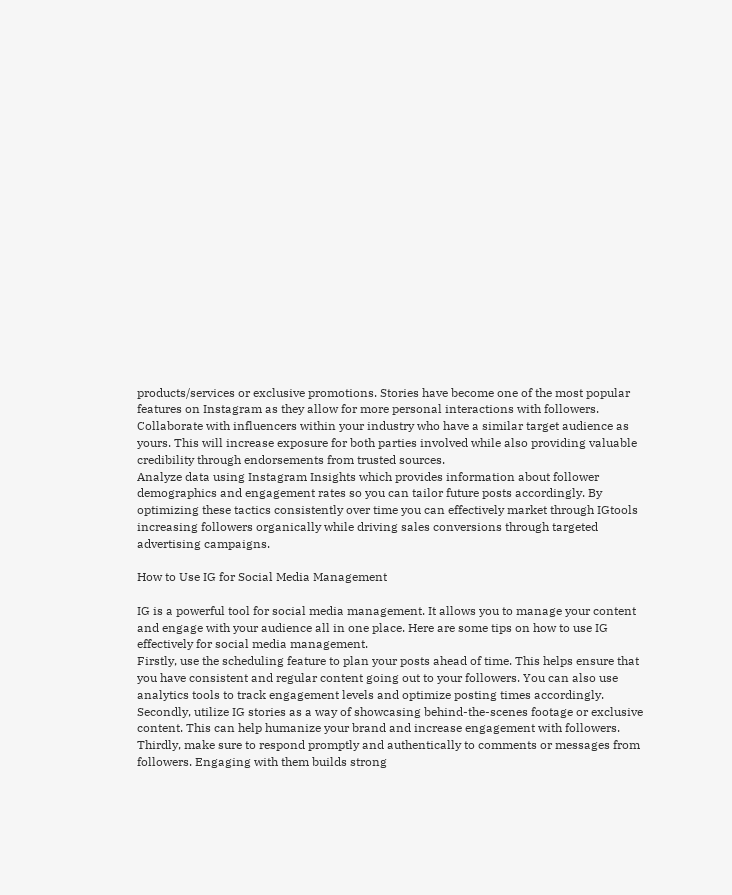products/services or exclusive promotions. Stories have become one of the most popular features on Instagram as they allow for more personal interactions with followers.
Collaborate with influencers within your industry who have a similar target audience as yours. This will increase exposure for both parties involved while also providing valuable credibility through endorsements from trusted sources.
Analyze data using Instagram Insights which provides information about follower demographics and engagement rates so you can tailor future posts accordingly. By optimizing these tactics consistently over time you can effectively market through IGtools increasing followers organically while driving sales conversions through targeted advertising campaigns.

How to Use IG for Social Media Management

IG is a powerful tool for social media management. It allows you to manage your content and engage with your audience all in one place. Here are some tips on how to use IG effectively for social media management.
Firstly, use the scheduling feature to plan your posts ahead of time. This helps ensure that you have consistent and regular content going out to your followers. You can also use analytics tools to track engagement levels and optimize posting times accordingly.
Secondly, utilize IG stories as a way of showcasing behind-the-scenes footage or exclusive content. This can help humanize your brand and increase engagement with followers.
Thirdly, make sure to respond promptly and authentically to comments or messages from followers. Engaging with them builds strong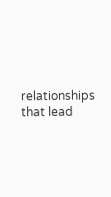relationships that lead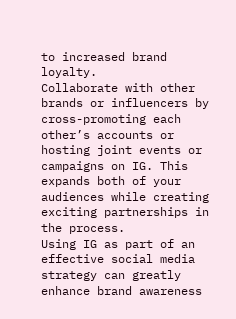to increased brand loyalty.
Collaborate with other brands or influencers by cross-promoting each other’s accounts or hosting joint events or campaigns on IG. This expands both of your audiences while creating exciting partnerships in the process.
Using IG as part of an effective social media strategy can greatly enhance brand awareness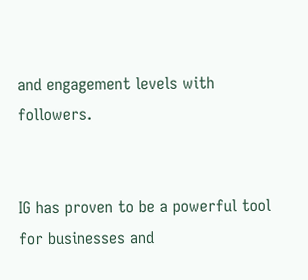and engagement levels with followers.


IG has proven to be a powerful tool for businesses and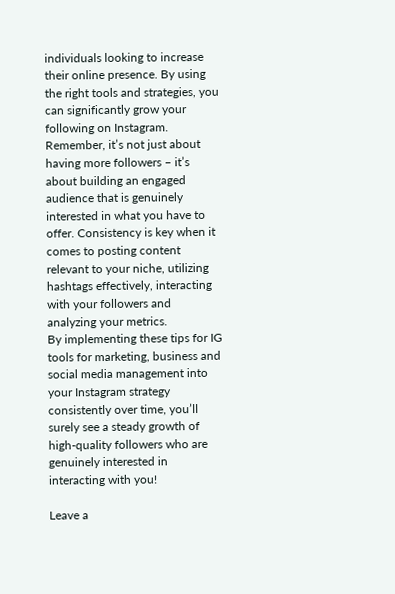individuals looking to increase their online presence. By using the right tools and strategies, you can significantly grow your following on Instagram.
Remember, it’s not just about having more followers – it’s about building an engaged audience that is genuinely interested in what you have to offer. Consistency is key when it comes to posting content relevant to your niche, utilizing hashtags effectively, interacting with your followers and analyzing your metrics.
By implementing these tips for IG tools for marketing, business and social media management into your Instagram strategy consistently over time, you’ll surely see a steady growth of high-quality followers who are genuinely interested in interacting with you!

Leave a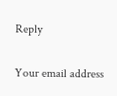Reply

Your email address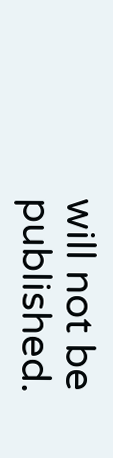will not be published.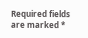Required fields are marked *